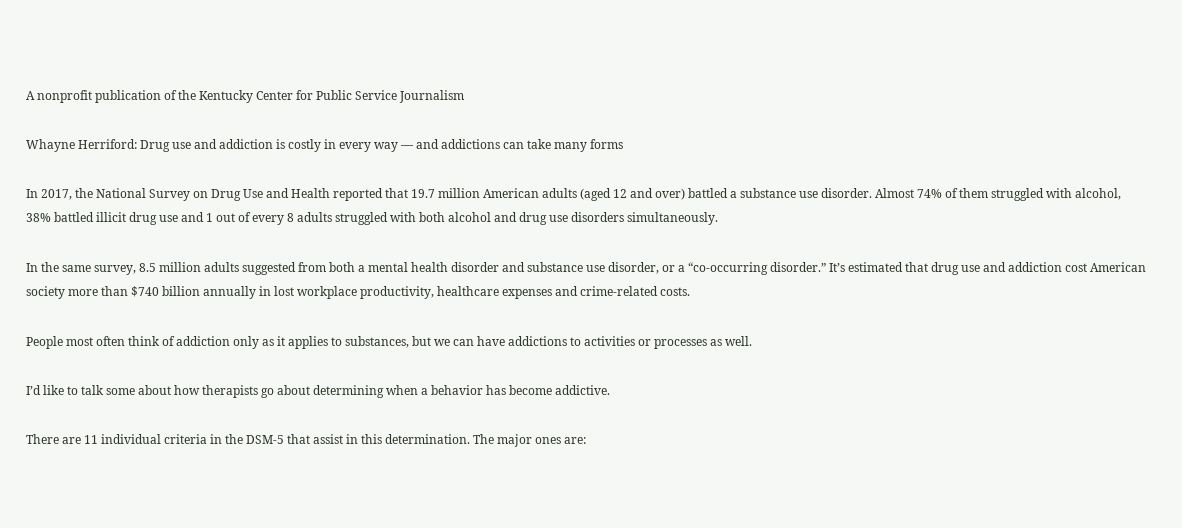A nonprofit publication of the Kentucky Center for Public Service Journalism

Whayne Herriford: Drug use and addiction is costly in every way — and addictions can take many forms

In 2017, the National Survey on Drug Use and Health reported that 19.7 million American adults (aged 12 and over) battled a substance use disorder. Almost 74% of them struggled with alcohol, 38% battled illicit drug use and 1 out of every 8 adults struggled with both alcohol and drug use disorders simultaneously.

In the same survey, 8.5 million adults suggested from both a mental health disorder and substance use disorder, or a “co-occurring disorder.” It’s estimated that drug use and addiction cost American society more than $740 billion annually in lost workplace productivity, healthcare expenses and crime-related costs.

People most often think of addiction only as it applies to substances, but we can have addictions to activities or processes as well.

I’d like to talk some about how therapists go about determining when a behavior has become addictive.

There are 11 individual criteria in the DSM-5 that assist in this determination. The major ones are: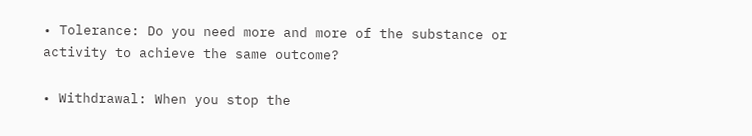• Tolerance: Do you need more and more of the substance or activity to achieve the same outcome?

• Withdrawal: When you stop the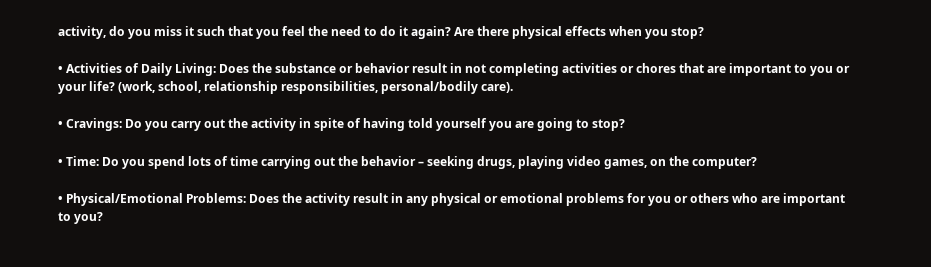activity, do you miss it such that you feel the need to do it again? Are there physical effects when you stop?

• Activities of Daily Living: Does the substance or behavior result in not completing activities or chores that are important to you or your life? (work, school, relationship responsibilities, personal/bodily care).

• Cravings: Do you carry out the activity in spite of having told yourself you are going to stop?

• Time: Do you spend lots of time carrying out the behavior – seeking drugs, playing video games, on the computer?

• Physical/Emotional Problems: Does the activity result in any physical or emotional problems for you or others who are important to you?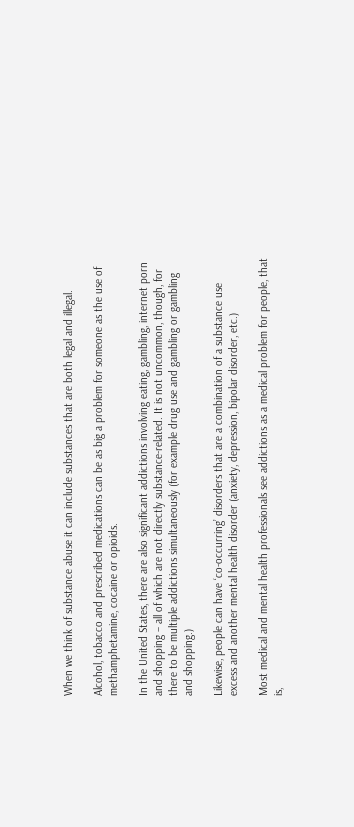When we think of substance abuse it can include substances that are both legal and illegal.

Alcohol, tobacco and prescribed medications can be as big a problem for someone as the use of methamphetamine, cocaine or opioids.

In the United States, there are also significant addictions involving eating, gambling, internet porn and shopping – all of which are not directly substance-related. It is not uncommon, though, for there to be multiple addictions simultaneously (for example drug use and gambling or gambling and shopping.)

Likewise, people can have ‘co-occurring’ disorders that are a combination of a substance use excess and another mental health disorder (anxiety, depression, bipolar disorder, etc.)

Most medical and mental health professionals see addictions as a medical problem for people, that is,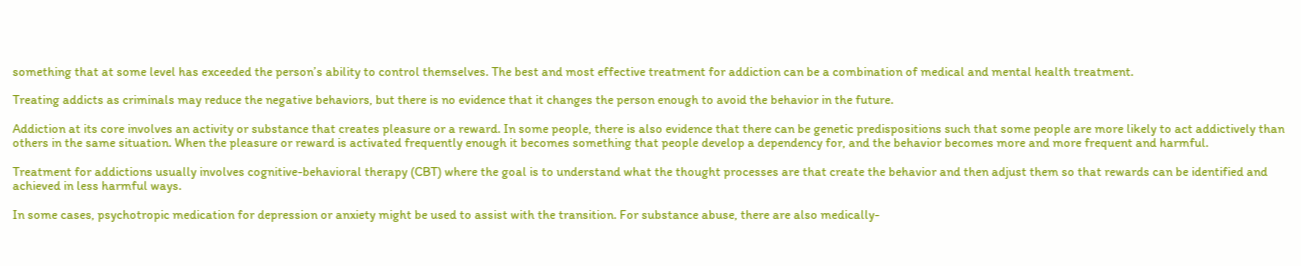something that at some level has exceeded the person’s ability to control themselves. The best and most effective treatment for addiction can be a combination of medical and mental health treatment.

Treating addicts as criminals may reduce the negative behaviors, but there is no evidence that it changes the person enough to avoid the behavior in the future.

Addiction at its core involves an activity or substance that creates pleasure or a reward. In some people, there is also evidence that there can be genetic predispositions such that some people are more likely to act addictively than others in the same situation. When the pleasure or reward is activated frequently enough it becomes something that people develop a dependency for, and the behavior becomes more and more frequent and harmful.

Treatment for addictions usually involves cognitive-behavioral therapy (CBT) where the goal is to understand what the thought processes are that create the behavior and then adjust them so that rewards can be identified and achieved in less harmful ways.

In some cases, psychotropic medication for depression or anxiety might be used to assist with the transition. For substance abuse, there are also medically-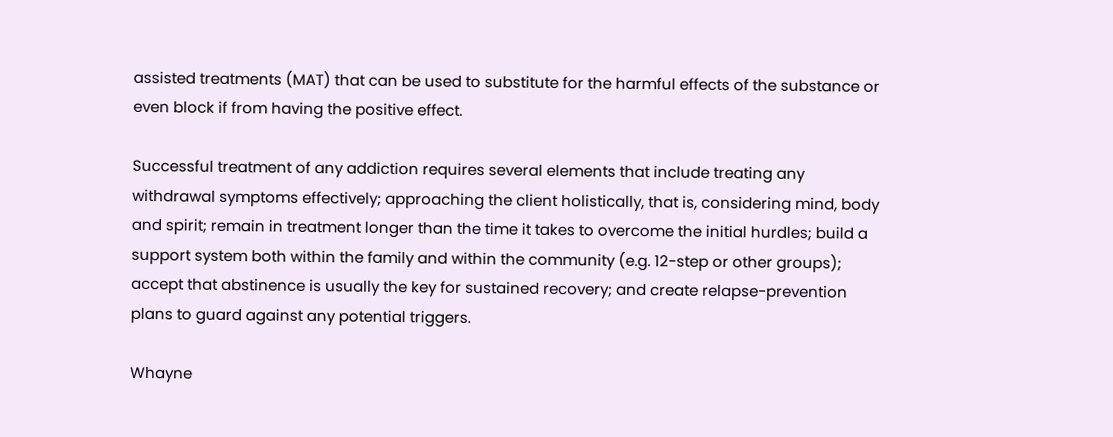assisted treatments (MAT) that can be used to substitute for the harmful effects of the substance or even block if from having the positive effect.

Successful treatment of any addiction requires several elements that include treating any withdrawal symptoms effectively; approaching the client holistically, that is, considering mind, body and spirit; remain in treatment longer than the time it takes to overcome the initial hurdles; build a support system both within the family and within the community (e.g. 12-step or other groups); accept that abstinence is usually the key for sustained recovery; and create relapse-prevention plans to guard against any potential triggers.

Whayne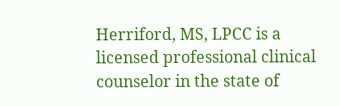Herriford, MS, LPCC is a licensed professional clinical counselor in the state of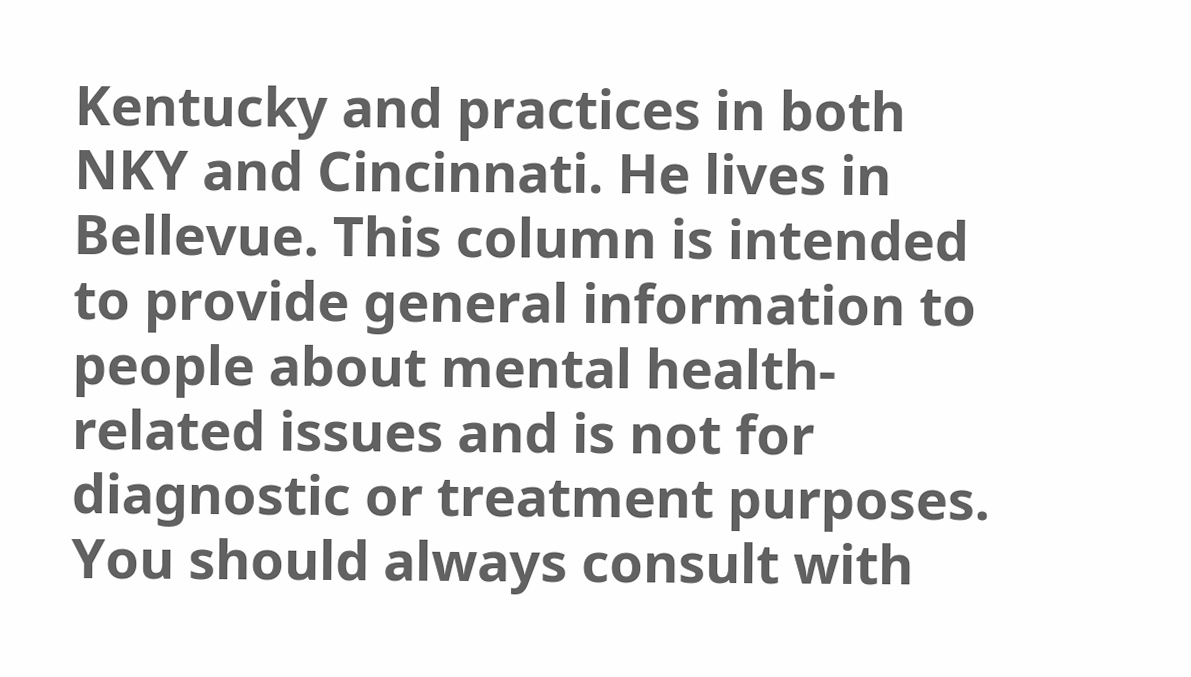Kentucky and practices in both NKY and Cincinnati. He lives in Bellevue. This column is intended to provide general information to people about mental health-related issues and is not for diagnostic or treatment purposes. You should always consult with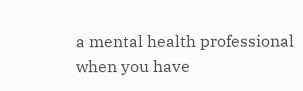a mental health professional when you have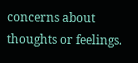concerns about thoughts or feelings.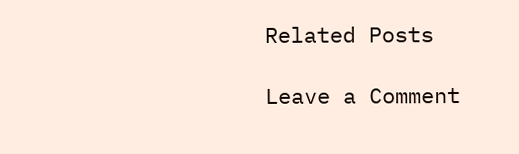Related Posts

Leave a Comment